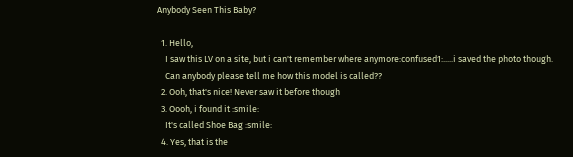Anybody Seen This Baby?

  1. Hello,
    I saw this LV on a site, but i can't remember where anymore:confused1:.....i saved the photo though.
    Can anybody please tell me how this model is called??
  2. Ooh, that's nice! Never saw it before though
  3. Oooh, i found it :smile:
    It's called Shoe Bag :smile:
  4. Yes, that is the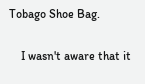Tobago Shoe Bag.

    I wasn't aware that it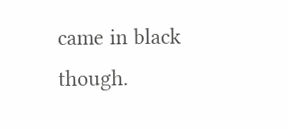came in black though.